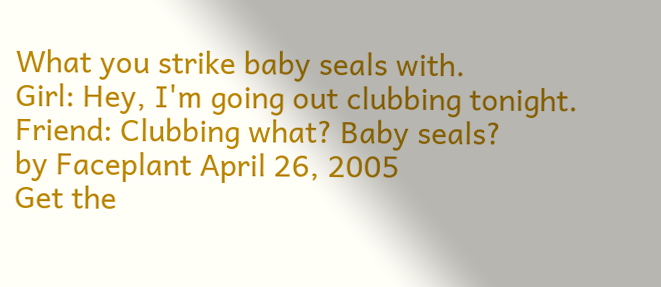What you strike baby seals with.
Girl: Hey, I'm going out clubbing tonight.
Friend: Clubbing what? Baby seals?
by Faceplant April 26, 2005
Get the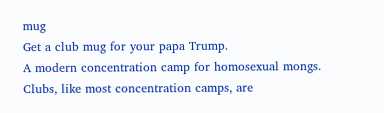mug
Get a club mug for your papa Trump.
A modern concentration camp for homosexual mongs.
Clubs, like most concentration camps, are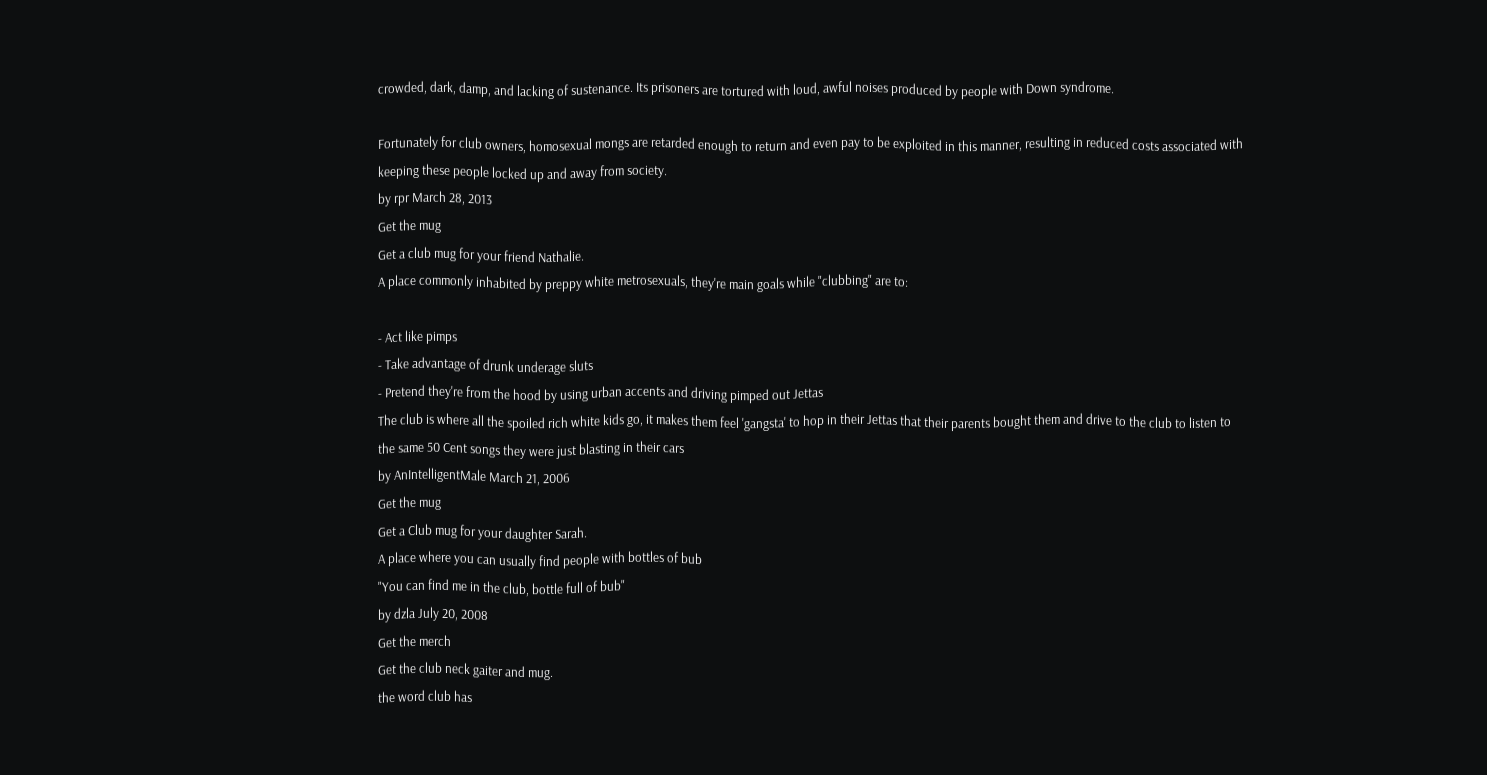crowded, dark, damp, and lacking of sustenance. Its prisoners are tortured with loud, awful noises produced by people with Down syndrome.

Fortunately for club owners, homosexual mongs are retarded enough to return and even pay to be exploited in this manner, resulting in reduced costs associated with keeping these people locked up and away from society.
by rpr March 28, 2013
Get the mug
Get a club mug for your friend Nathalie.
A place commonly inhabited by preppy white metrosexuals, they're main goals while "clubbing" are to:

- Act like pimps
- Take advantage of drunk underage sluts
- Pretend they're from the hood by using urban accents and driving pimped out Jettas
The club is where all the spoiled rich white kids go, it makes them feel 'gangsta' to hop in their Jettas that their parents bought them and drive to the club to listen to the same 50 Cent songs they were just blasting in their cars
by AnIntelligentMale March 21, 2006
Get the mug
Get a Club mug for your daughter Sarah.
A place where you can usually find people with bottles of bub
"You can find me in the club, bottle full of bub"
by dzla July 20, 2008
Get the merch
Get the club neck gaiter and mug.
the word club has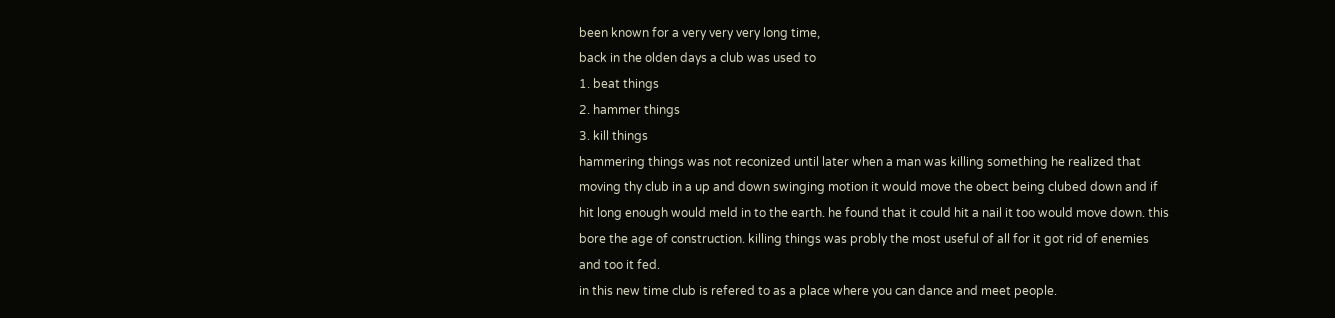been known for a very very very long time,
back in the olden days a club was used to
1. beat things
2. hammer things
3. kill things
hammering things was not reconized until later when a man was killing something he realized that moving thy club in a up and down swinging motion it would move the obect being clubed down and if hit long enough would meld in to the earth. he found that it could hit a nail it too would move down. this bore the age of construction. killing things was probly the most useful of all for it got rid of enemies and too it fed.
in this new time club is refered to as a place where you can dance and meet people.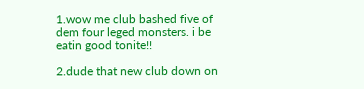1.wow me club bashed five of dem four leged monsters. i be eatin good tonite!!

2.dude that new club down on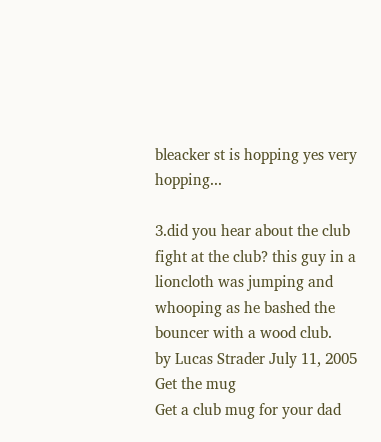bleacker st is hopping yes very hopping...

3.did you hear about the club fight at the club? this guy in a lioncloth was jumping and whooping as he bashed the bouncer with a wood club.
by Lucas Strader July 11, 2005
Get the mug
Get a club mug for your dad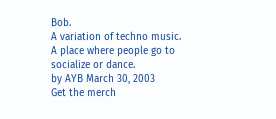Bob.
A variation of techno music.
A place where people go to socialize or dance.
by AYB March 30, 2003
Get the merch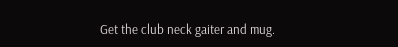Get the club neck gaiter and mug.